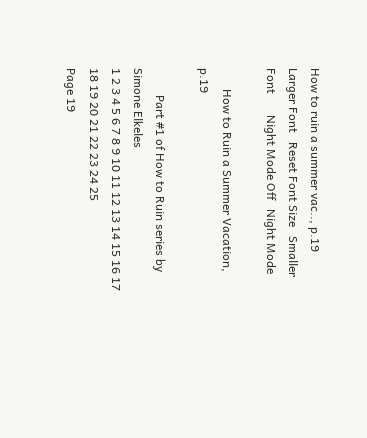How to ruin a summer vac.., p.19
Larger Font   Reset Font Size   Smaller Font       Night Mode Off   Night Mode

       How to Ruin a Summer Vacation, p.19

         Part #1 of How to Ruin series by Simone Elkeles
1 2 3 4 5 6 7 8 9 10 11 12 13 14 15 16 17 18 19 20 21 22 23 24 25
Page 19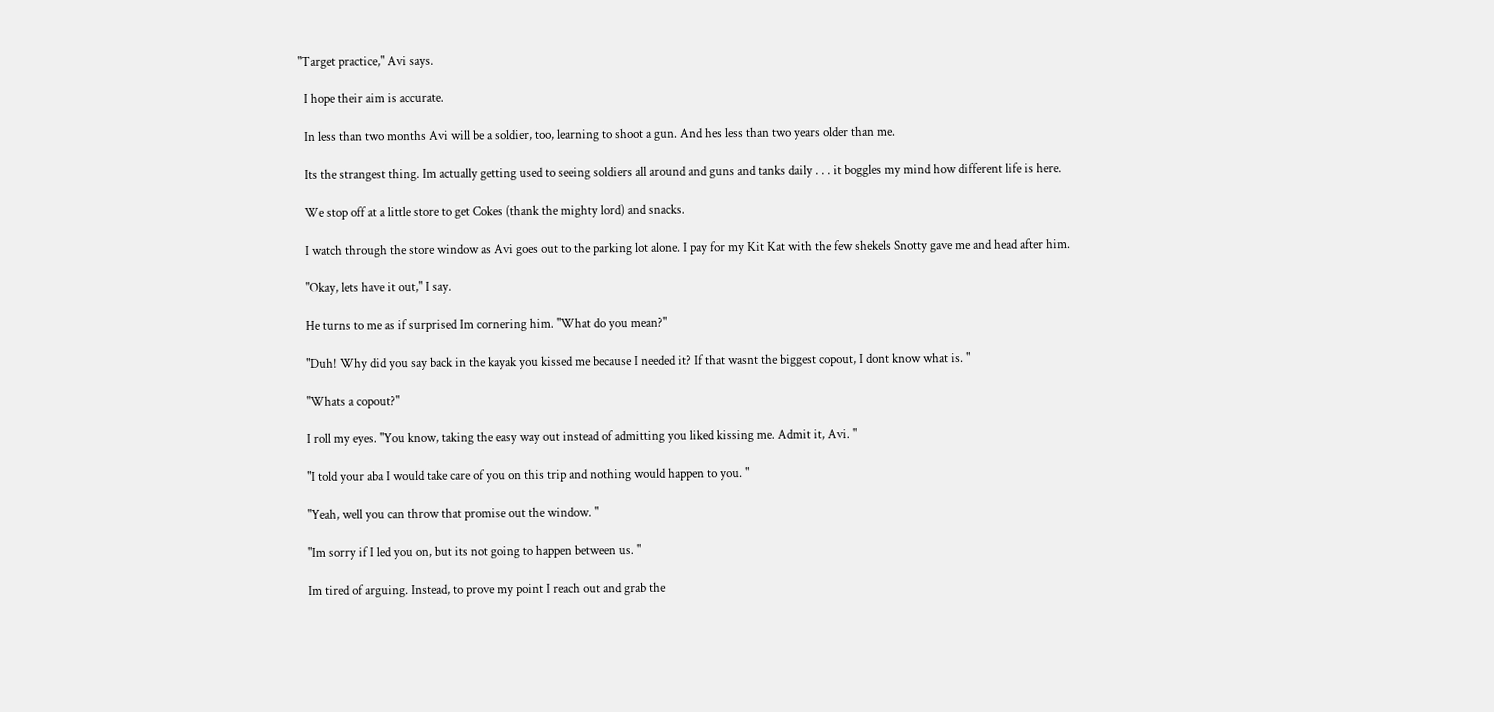"Target practice," Avi says.

  I hope their aim is accurate.

  In less than two months Avi will be a soldier, too, learning to shoot a gun. And hes less than two years older than me.

  Its the strangest thing. Im actually getting used to seeing soldiers all around and guns and tanks daily . . . it boggles my mind how different life is here.

  We stop off at a little store to get Cokes (thank the mighty lord) and snacks.

  I watch through the store window as Avi goes out to the parking lot alone. I pay for my Kit Kat with the few shekels Snotty gave me and head after him.

  "Okay, lets have it out," I say.

  He turns to me as if surprised Im cornering him. "What do you mean?"

  "Duh! Why did you say back in the kayak you kissed me because I needed it? If that wasnt the biggest copout, I dont know what is. "

  "Whats a copout?"

  I roll my eyes. "You know, taking the easy way out instead of admitting you liked kissing me. Admit it, Avi. "

  "I told your aba I would take care of you on this trip and nothing would happen to you. "

  "Yeah, well you can throw that promise out the window. "

  "Im sorry if I led you on, but its not going to happen between us. "

  Im tired of arguing. Instead, to prove my point I reach out and grab the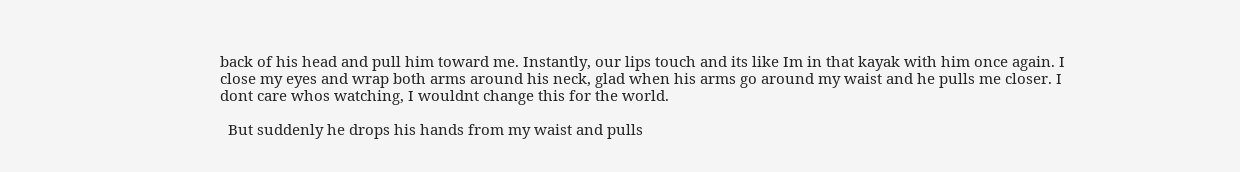back of his head and pull him toward me. Instantly, our lips touch and its like Im in that kayak with him once again. I close my eyes and wrap both arms around his neck, glad when his arms go around my waist and he pulls me closer. I dont care whos watching, I wouldnt change this for the world.

  But suddenly he drops his hands from my waist and pulls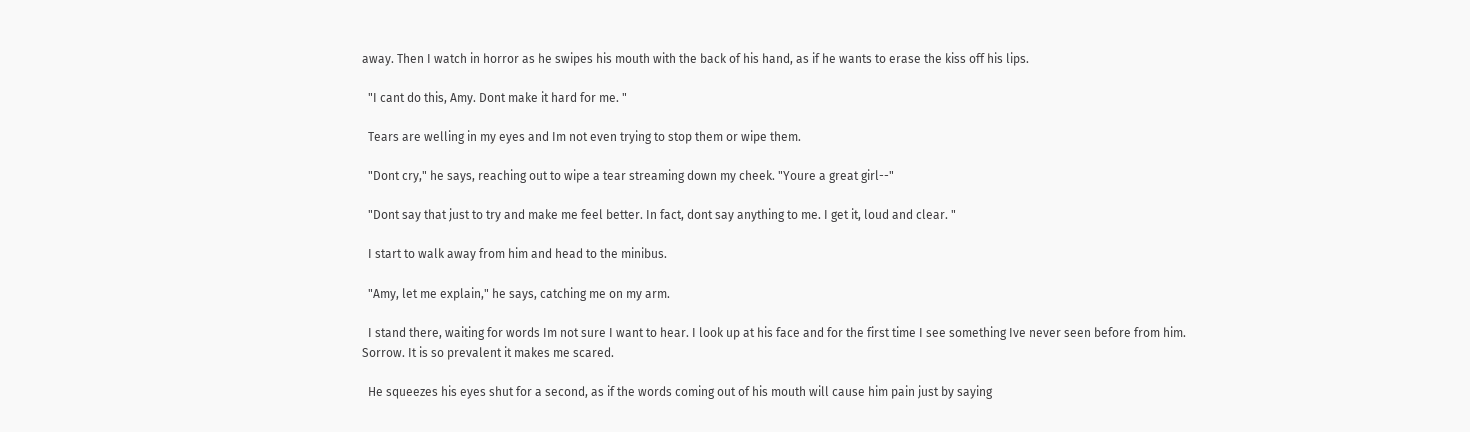away. Then I watch in horror as he swipes his mouth with the back of his hand, as if he wants to erase the kiss off his lips.

  "I cant do this, Amy. Dont make it hard for me. "

  Tears are welling in my eyes and Im not even trying to stop them or wipe them.

  "Dont cry," he says, reaching out to wipe a tear streaming down my cheek. "Youre a great girl--"

  "Dont say that just to try and make me feel better. In fact, dont say anything to me. I get it, loud and clear. "

  I start to walk away from him and head to the minibus.

  "Amy, let me explain," he says, catching me on my arm.

  I stand there, waiting for words Im not sure I want to hear. I look up at his face and for the first time I see something Ive never seen before from him. Sorrow. It is so prevalent it makes me scared.

  He squeezes his eyes shut for a second, as if the words coming out of his mouth will cause him pain just by saying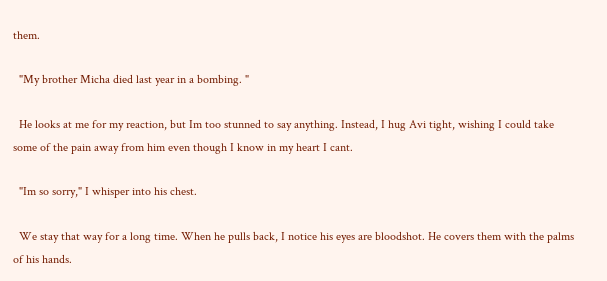them.

  "My brother Micha died last year in a bombing. "

  He looks at me for my reaction, but Im too stunned to say anything. Instead, I hug Avi tight, wishing I could take some of the pain away from him even though I know in my heart I cant.

  "Im so sorry," I whisper into his chest.

  We stay that way for a long time. When he pulls back, I notice his eyes are bloodshot. He covers them with the palms of his hands.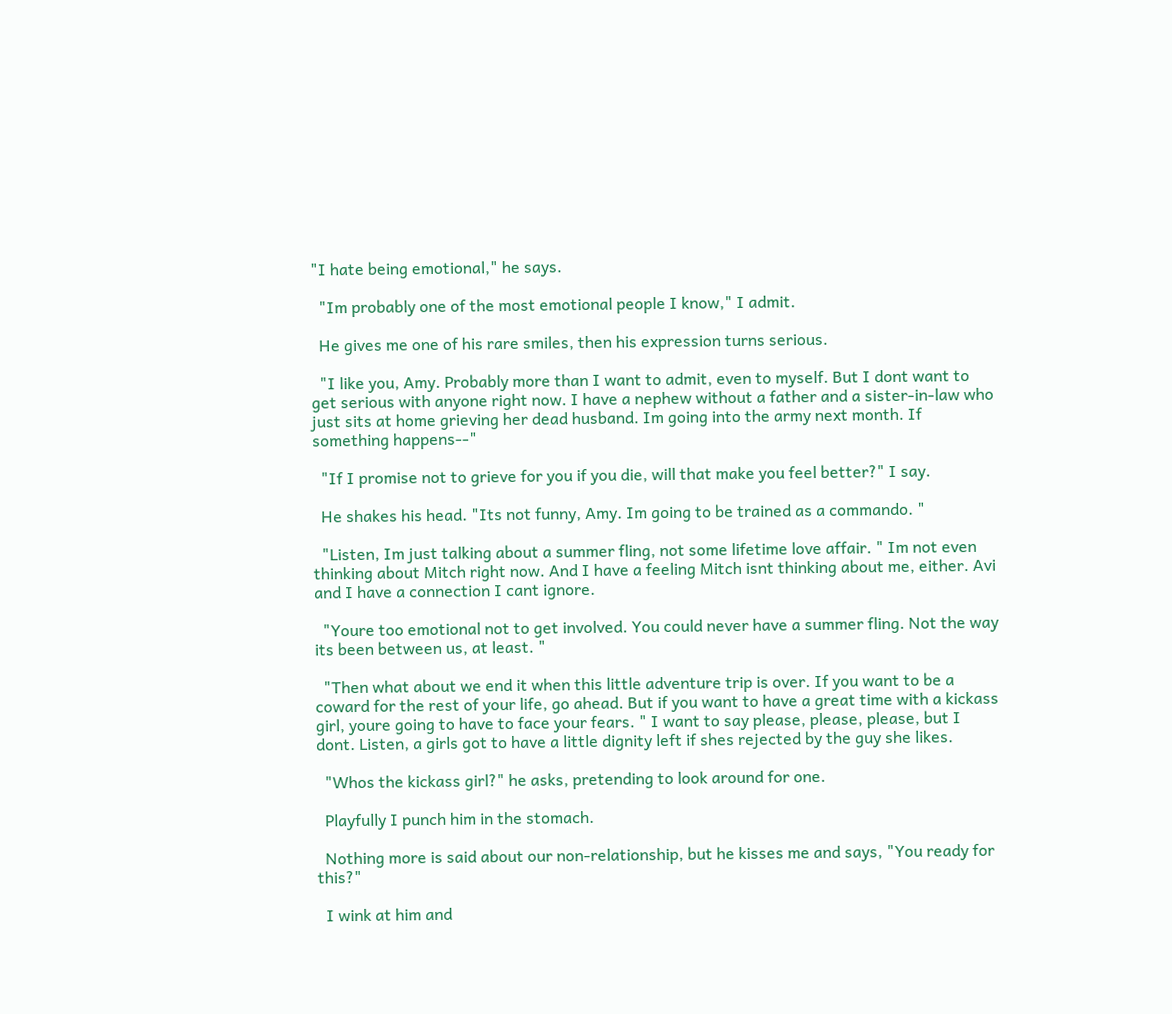"I hate being emotional," he says.

  "Im probably one of the most emotional people I know," I admit.

  He gives me one of his rare smiles, then his expression turns serious.

  "I like you, Amy. Probably more than I want to admit, even to myself. But I dont want to get serious with anyone right now. I have a nephew without a father and a sister-in-law who just sits at home grieving her dead husband. Im going into the army next month. If something happens--"

  "If I promise not to grieve for you if you die, will that make you feel better?" I say.

  He shakes his head. "Its not funny, Amy. Im going to be trained as a commando. "

  "Listen, Im just talking about a summer fling, not some lifetime love affair. " Im not even thinking about Mitch right now. And I have a feeling Mitch isnt thinking about me, either. Avi and I have a connection I cant ignore.

  "Youre too emotional not to get involved. You could never have a summer fling. Not the way its been between us, at least. "

  "Then what about we end it when this little adventure trip is over. If you want to be a coward for the rest of your life, go ahead. But if you want to have a great time with a kickass girl, youre going to have to face your fears. " I want to say please, please, please, but I dont. Listen, a girls got to have a little dignity left if shes rejected by the guy she likes.

  "Whos the kickass girl?" he asks, pretending to look around for one.

  Playfully I punch him in the stomach.

  Nothing more is said about our non-relationship, but he kisses me and says, "You ready for this?"

  I wink at him and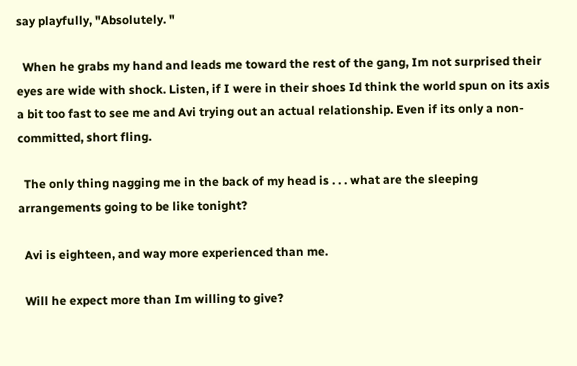say playfully, "Absolutely. "

  When he grabs my hand and leads me toward the rest of the gang, Im not surprised their eyes are wide with shock. Listen, if I were in their shoes Id think the world spun on its axis a bit too fast to see me and Avi trying out an actual relationship. Even if its only a non-committed, short fling.

  The only thing nagging me in the back of my head is . . . what are the sleeping arrangements going to be like tonight?

  Avi is eighteen, and way more experienced than me.

  Will he expect more than Im willing to give?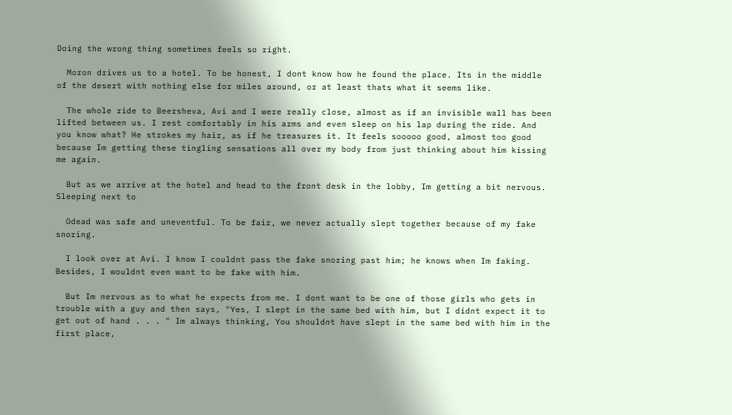Doing the wrong thing sometimes feels so right.

  Moron drives us to a hotel. To be honest, I dont know how he found the place. Its in the middle of the desert with nothing else for miles around, or at least thats what it seems like.

  The whole ride to Beersheva, Avi and I were really close, almost as if an invisible wall has been lifted between us. I rest comfortably in his arms and even sleep on his lap during the ride. And you know what? He strokes my hair, as if he treasures it. It feels sooooo good, almost too good because Im getting these tingling sensations all over my body from just thinking about him kissing me again.

  But as we arrive at the hotel and head to the front desk in the lobby, Im getting a bit nervous. Sleeping next to

  Odead was safe and uneventful. To be fair, we never actually slept together because of my fake snoring.

  I look over at Avi. I know I couldnt pass the fake snoring past him; he knows when Im faking. Besides, I wouldnt even want to be fake with him.

  But Im nervous as to what he expects from me. I dont want to be one of those girls who gets in trouble with a guy and then says, "Yes, I slept in the same bed with him, but I didnt expect it to get out of hand . . . " Im always thinking, You shouldnt have slept in the same bed with him in the first place,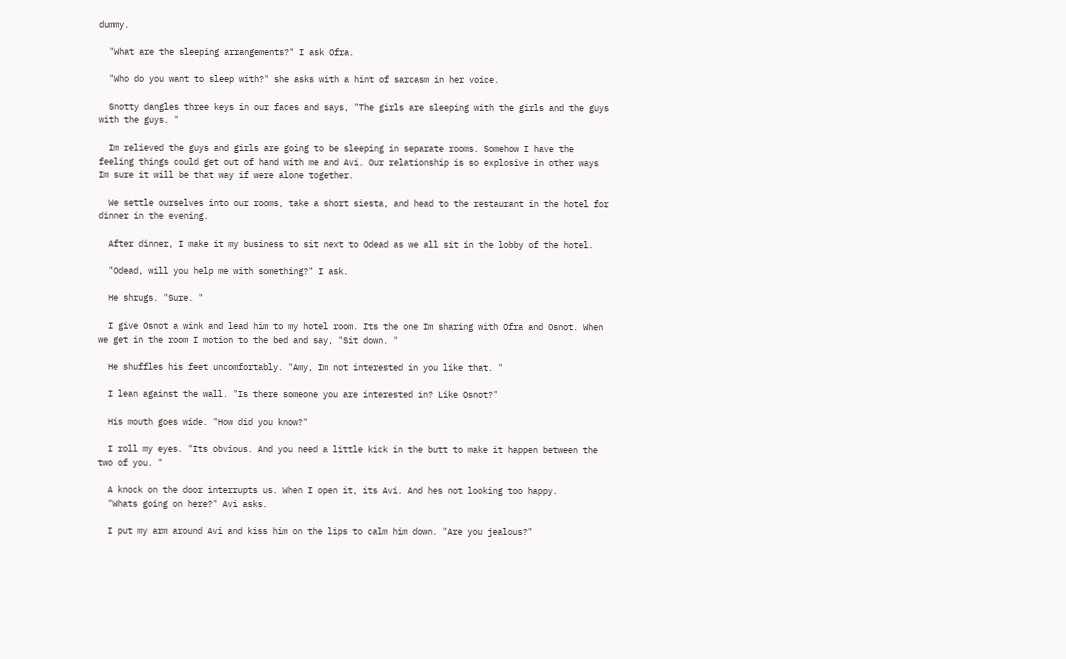dummy.

  "What are the sleeping arrangements?" I ask Ofra.

  "Who do you want to sleep with?" she asks with a hint of sarcasm in her voice.

  Snotty dangles three keys in our faces and says, "The girls are sleeping with the girls and the guys with the guys. "

  Im relieved the guys and girls are going to be sleeping in separate rooms. Somehow I have the feeling things could get out of hand with me and Avi. Our relationship is so explosive in other ways Im sure it will be that way if were alone together.

  We settle ourselves into our rooms, take a short siesta, and head to the restaurant in the hotel for dinner in the evening.

  After dinner, I make it my business to sit next to Odead as we all sit in the lobby of the hotel.

  "Odead, will you help me with something?" I ask.

  He shrugs. "Sure. "

  I give Osnot a wink and lead him to my hotel room. Its the one Im sharing with Ofra and Osnot. When we get in the room I motion to the bed and say, "Sit down. "

  He shuffles his feet uncomfortably. "Amy, Im not interested in you like that. "

  I lean against the wall. "Is there someone you are interested in? Like Osnot?"

  His mouth goes wide. "How did you know?"

  I roll my eyes. "Its obvious. And you need a little kick in the butt to make it happen between the two of you. "

  A knock on the door interrupts us. When I open it, its Avi. And hes not looking too happy.
  "Whats going on here?" Avi asks.

  I put my arm around Avi and kiss him on the lips to calm him down. "Are you jealous?"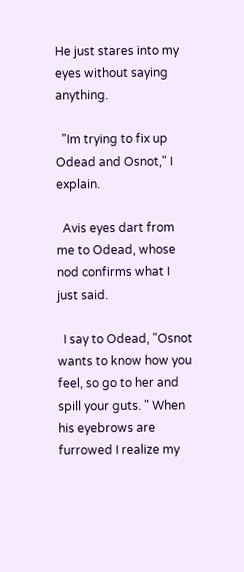He just stares into my eyes without saying anything.

  "Im trying to fix up Odead and Osnot," I explain.

  Avis eyes dart from me to Odead, whose nod confirms what I just said.

  I say to Odead, "Osnot wants to know how you feel, so go to her and spill your guts. " When his eyebrows are furrowed I realize my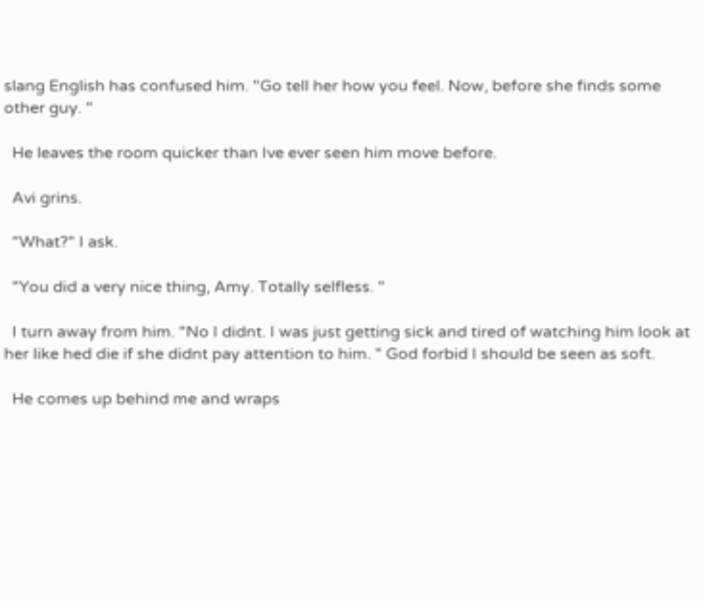slang English has confused him. "Go tell her how you feel. Now, before she finds some other guy. "

  He leaves the room quicker than Ive ever seen him move before.

  Avi grins.

  "What?" I ask.

  "You did a very nice thing, Amy. Totally selfless. "

  I turn away from him. "No I didnt. I was just getting sick and tired of watching him look at her like hed die if she didnt pay attention to him. " God forbid I should be seen as soft.

  He comes up behind me and wraps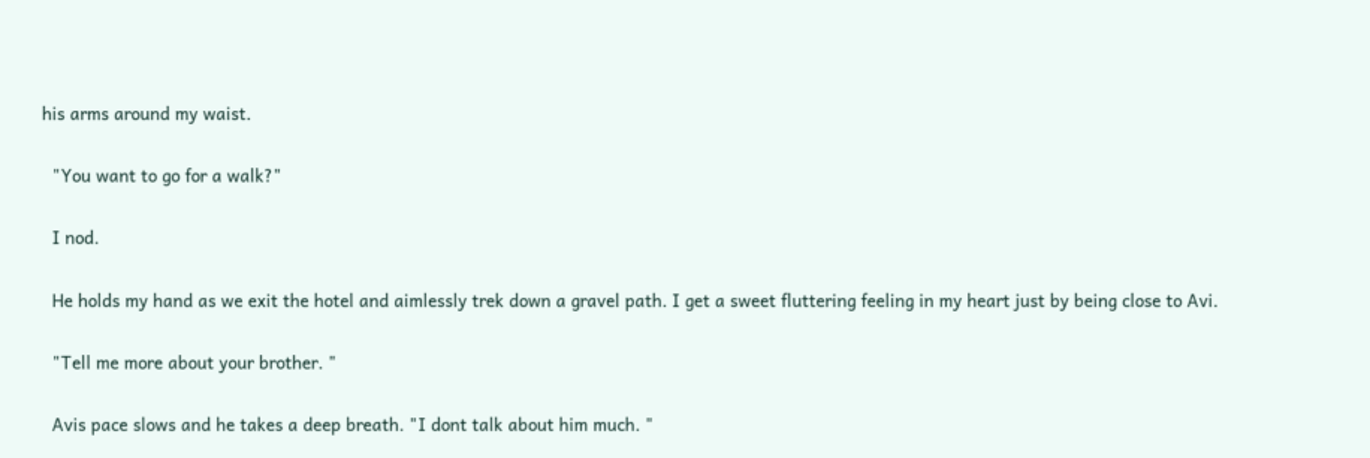his arms around my waist.

  "You want to go for a walk?"

  I nod.

  He holds my hand as we exit the hotel and aimlessly trek down a gravel path. I get a sweet fluttering feeling in my heart just by being close to Avi.

  "Tell me more about your brother. "

  Avis pace slows and he takes a deep breath. "I dont talk about him much. "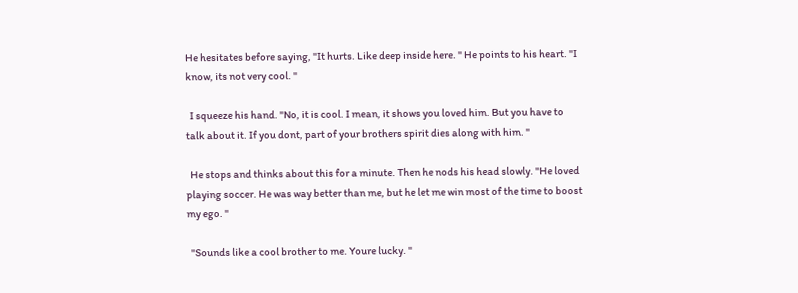He hesitates before saying, "It hurts. Like deep inside here. " He points to his heart. "I know, its not very cool. "

  I squeeze his hand. "No, it is cool. I mean, it shows you loved him. But you have to talk about it. If you dont, part of your brothers spirit dies along with him. "

  He stops and thinks about this for a minute. Then he nods his head slowly. "He loved playing soccer. He was way better than me, but he let me win most of the time to boost my ego. "

  "Sounds like a cool brother to me. Youre lucky. "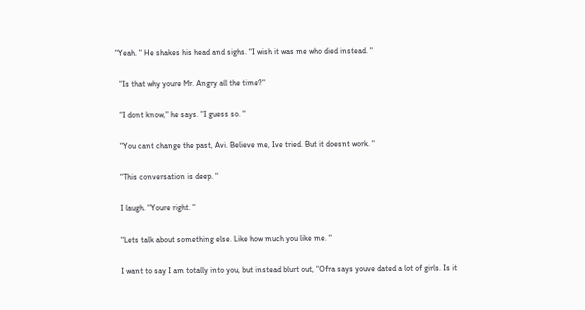"Yeah. " He shakes his head and sighs. "I wish it was me who died instead. "

  "Is that why youre Mr. Angry all the time?"

  "I dont know," he says. "I guess so. "

  "You cant change the past, Avi. Believe me, Ive tried. But it doesnt work. "

  "This conversation is deep. "

  I laugh. "Youre right. "

  "Lets talk about something else. Like how much you like me. "

  I want to say I am totally into you, but instead blurt out, "Ofra says youve dated a lot of girls. Is it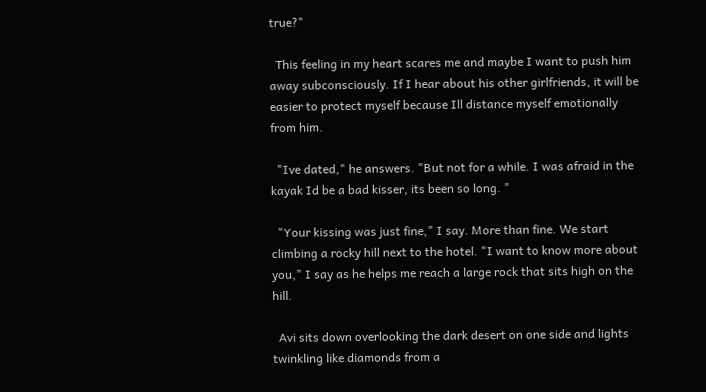true?"

  This feeling in my heart scares me and maybe I want to push him away subconsciously. If I hear about his other girlfriends, it will be easier to protect myself because Ill distance myself emotionally from him.

  "Ive dated," he answers. "But not for a while. I was afraid in the kayak Id be a bad kisser, its been so long. "

  "Your kissing was just fine," I say. More than fine. We start climbing a rocky hill next to the hotel. "I want to know more about you," I say as he helps me reach a large rock that sits high on the hill.

  Avi sits down overlooking the dark desert on one side and lights twinkling like diamonds from a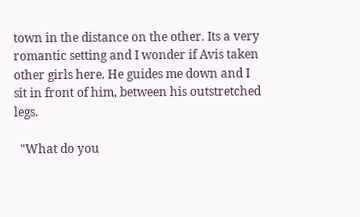town in the distance on the other. Its a very romantic setting and I wonder if Avis taken other girls here. He guides me down and I sit in front of him, between his outstretched legs.

  "What do you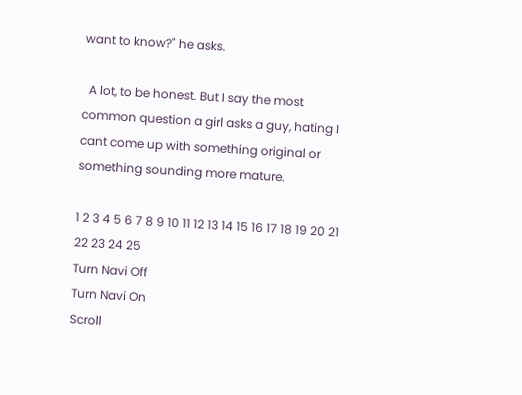want to know?" he asks.

  A lot, to be honest. But I say the most common question a girl asks a guy, hating I cant come up with something original or something sounding more mature.

1 2 3 4 5 6 7 8 9 10 11 12 13 14 15 16 17 18 19 20 21 22 23 24 25
Turn Navi Off
Turn Navi On
Scroll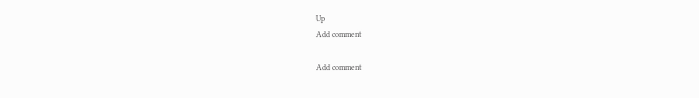Up
Add comment

Add comment